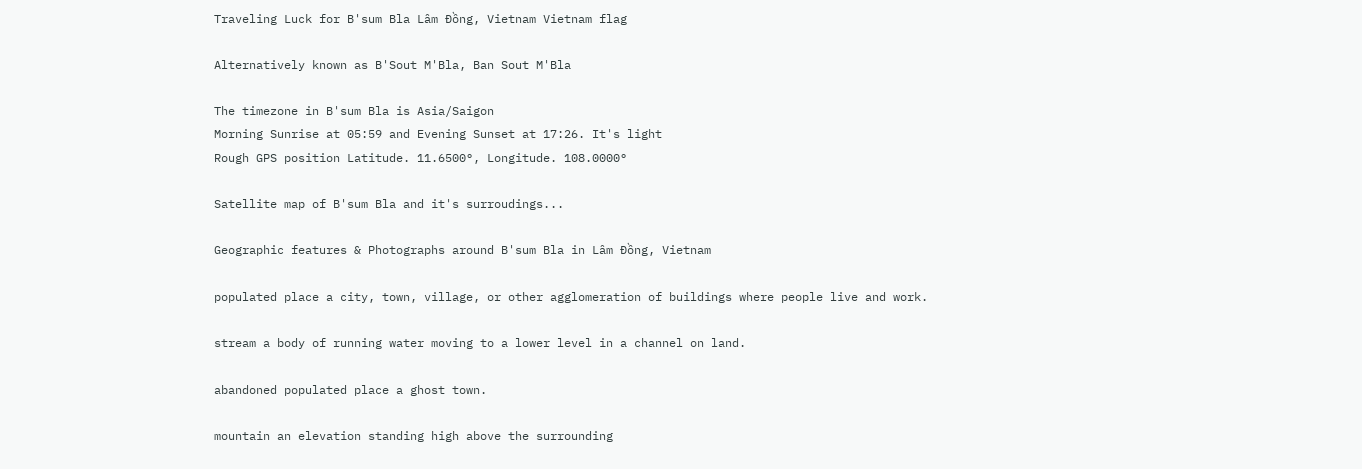Traveling Luck for B'sum Bla Lâm Ðồng, Vietnam Vietnam flag

Alternatively known as B'Sout M'Bla, Ban Sout M'Bla

The timezone in B'sum Bla is Asia/Saigon
Morning Sunrise at 05:59 and Evening Sunset at 17:26. It's light
Rough GPS position Latitude. 11.6500°, Longitude. 108.0000°

Satellite map of B'sum Bla and it's surroudings...

Geographic features & Photographs around B'sum Bla in Lâm Ðồng, Vietnam

populated place a city, town, village, or other agglomeration of buildings where people live and work.

stream a body of running water moving to a lower level in a channel on land.

abandoned populated place a ghost town.

mountain an elevation standing high above the surrounding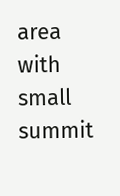area with small summit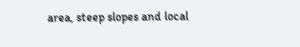area, steep slopes and local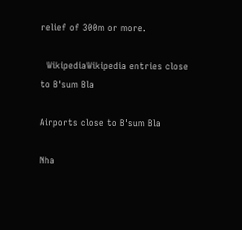relief of 300m or more.

  WikipediaWikipedia entries close to B'sum Bla

Airports close to B'sum Bla

Nha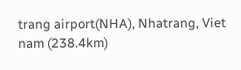trang airport(NHA), Nhatrang, Viet nam (238.4km)